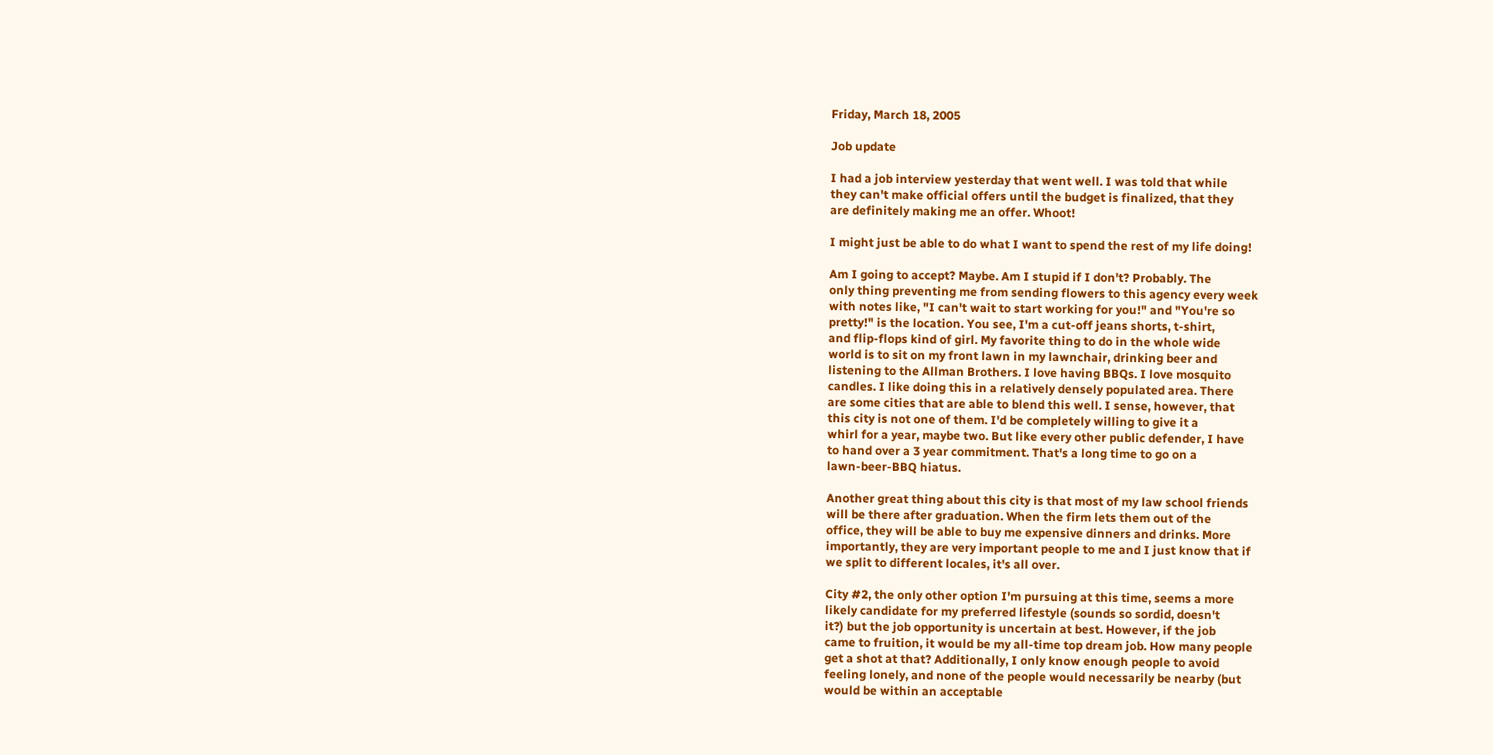Friday, March 18, 2005

Job update

I had a job interview yesterday that went well. I was told that while
they can't make official offers until the budget is finalized, that they
are definitely making me an offer. Whoot!

I might just be able to do what I want to spend the rest of my life doing!

Am I going to accept? Maybe. Am I stupid if I don't? Probably. The
only thing preventing me from sending flowers to this agency every week
with notes like, "I can't wait to start working for you!" and "You're so
pretty!" is the location. You see, I'm a cut-off jeans shorts, t-shirt,
and flip-flops kind of girl. My favorite thing to do in the whole wide
world is to sit on my front lawn in my lawnchair, drinking beer and
listening to the Allman Brothers. I love having BBQs. I love mosquito
candles. I like doing this in a relatively densely populated area. There
are some cities that are able to blend this well. I sense, however, that
this city is not one of them. I'd be completely willing to give it a
whirl for a year, maybe two. But like every other public defender, I have
to hand over a 3 year commitment. That's a long time to go on a
lawn-beer-BBQ hiatus.

Another great thing about this city is that most of my law school friends
will be there after graduation. When the firm lets them out of the
office, they will be able to buy me expensive dinners and drinks. More
importantly, they are very important people to me and I just know that if
we split to different locales, it's all over.

City #2, the only other option I'm pursuing at this time, seems a more
likely candidate for my preferred lifestyle (sounds so sordid, doesn't
it?) but the job opportunity is uncertain at best. However, if the job
came to fruition, it would be my all-time top dream job. How many people
get a shot at that? Additionally, I only know enough people to avoid
feeling lonely, and none of the people would necessarily be nearby (but
would be within an acceptable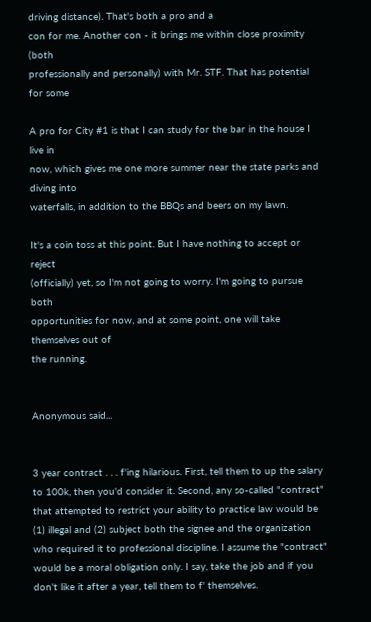driving distance). That's both a pro and a
con for me. Another con - it brings me within close proximity (both
professionally and personally) with Mr. STF. That has potential for some

A pro for City #1 is that I can study for the bar in the house I live in
now, which gives me one more summer near the state parks and diving into
waterfalls, in addition to the BBQs and beers on my lawn.

It's a coin toss at this point. But I have nothing to accept or reject
(officially) yet, so I'm not going to worry. I'm going to pursue both
opportunities for now, and at some point, one will take themselves out of
the running.


Anonymous said...


3 year contract . . . f'ing hilarious. First, tell them to up the salary to 100k, then you'd consider it. Second, any so-called "contract" that attempted to restrict your ability to practice law would be (1) illegal and (2) subject both the signee and the organization who required it to professional discipline. I assume the "contract" would be a moral obligation only. I say, take the job and if you don't like it after a year, tell them to f' themselves.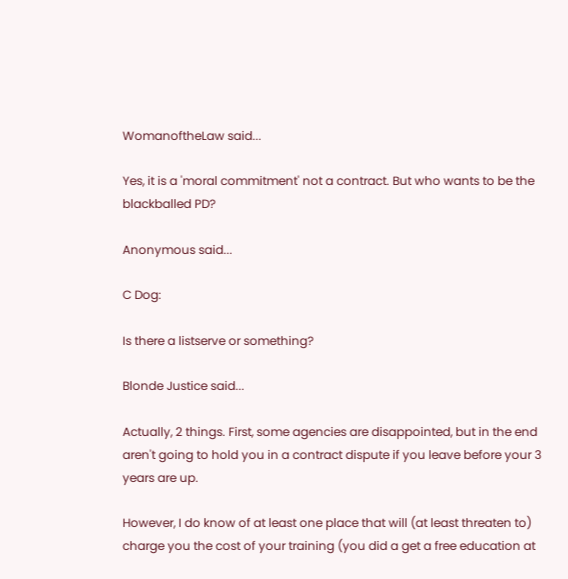WomanoftheLaw said...

Yes, it is a 'moral commitment' not a contract. But who wants to be the blackballed PD?

Anonymous said...

C Dog:

Is there a listserve or something?

Blonde Justice said...

Actually, 2 things. First, some agencies are disappointed, but in the end aren't going to hold you in a contract dispute if you leave before your 3 years are up.

However, I do know of at least one place that will (at least threaten to) charge you the cost of your training (you did a get a free education at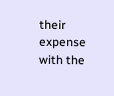their expense with the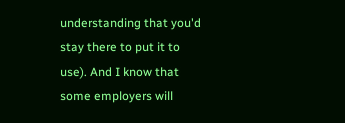understanding that you'd stay there to put it to use). And I know that some employers will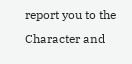report you to the Character and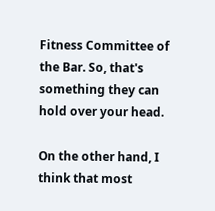Fitness Committee of the Bar. So, that's something they can hold over your head.

On the other hand, I think that most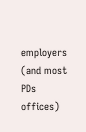employers (and most PDs offices)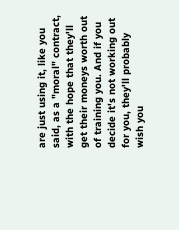are just using it, like you said, as a "moral" contract, with the hope that they'll get their moneys worth out of training you. And if you decide it's not working out for you, they'll probably wish you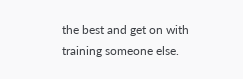the best and get on with training someone else.